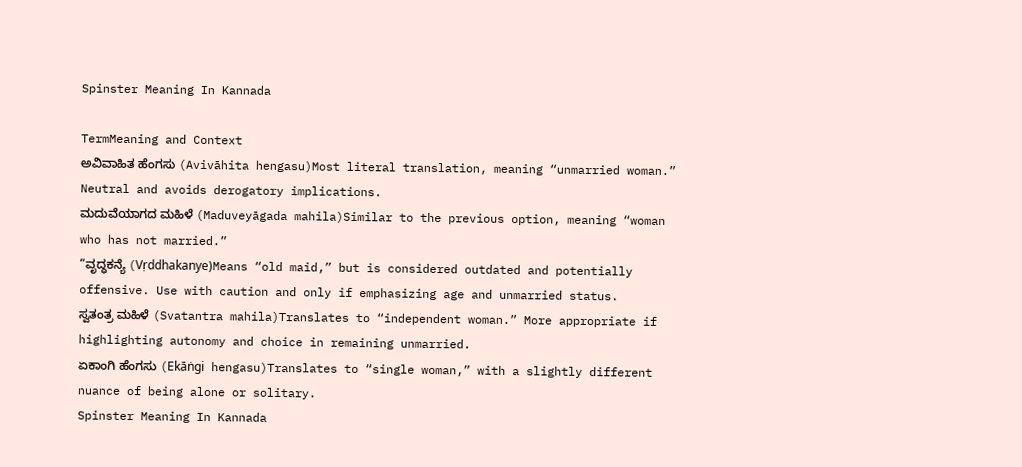Spinster Meaning In Kannada

TermMeaning and Context
ಅವಿವಾಹಿತ ಹೆಂಗಸು (Avivāhita hengasu)Most literal translation, meaning “unmarried woman.” Neutral and avoids derogatory implications.
ಮದುವೆಯಾಗದ ಮಹಿಳೆ (Maduveyāgada mahila)Similar to the previous option, meaning “woman who has not married.”
“ವೃದ್ಧಕನ್ಯೆ (Vṛddhakanye)Means “old maid,” but is considered outdated and potentially offensive. Use with caution and only if emphasizing age and unmarried status.
ಸ್ವತಂತ್ರ ಮಹಿಳೆ (Svatantra mahila)Translates to “independent woman.” More appropriate if highlighting autonomy and choice in remaining unmarried.
ಏಕಾಂಗಿ ಹೆಂಗಸು (Ekāṅgi hengasu)Translates to “single woman,” with a slightly different nuance of being alone or solitary.
Spinster Meaning In Kannada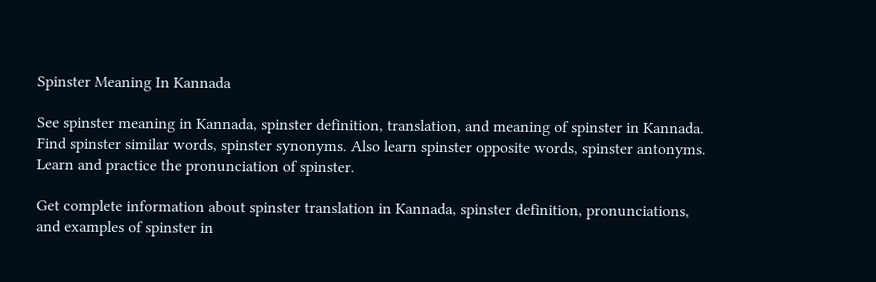Spinster Meaning In Kannada

See spinster meaning in Kannada, spinster definition, translation, and meaning of spinster in Kannada. Find spinster similar words, spinster synonyms. Also learn spinster opposite words, spinster antonyms. Learn and practice the pronunciation of spinster.

Get complete information about spinster translation in Kannada, spinster definition, pronunciations, and examples of spinster in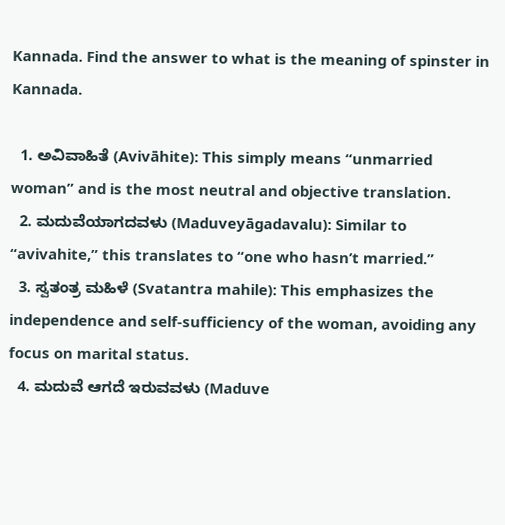Kannada. Find the answer to what is the meaning of spinster in Kannada.

  1. ಅವಿವಾಹಿತೆ (Avivāhite): This simply means “unmarried woman” and is the most neutral and objective translation.
  2. ಮದುವೆಯಾಗದವಳು (Maduveyāgadavalu): Similar to “avivahite,” this translates to “one who hasn’t married.”
  3. ಸ್ವತಂತ್ರ ಮಹಿಳೆ (Svatantra mahile): This emphasizes the independence and self-sufficiency of the woman, avoiding any focus on marital status.
  4. ಮದುವೆ ಆಗದೆ ಇರುವವಳು (Maduve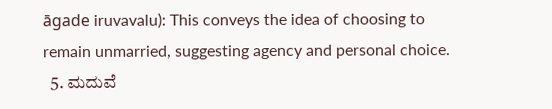āgade iruvavalu): This conveys the idea of choosing to remain unmarried, suggesting agency and personal choice.
  5. ಮದುವೆ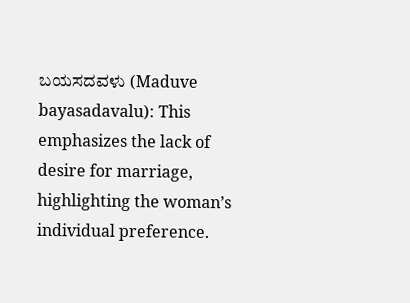ಬಯಸದವಳು (Maduve bayasadavalu): This emphasizes the lack of desire for marriage, highlighting the woman’s individual preference.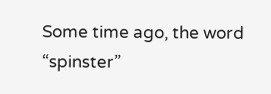Some time ago, the word “spinster”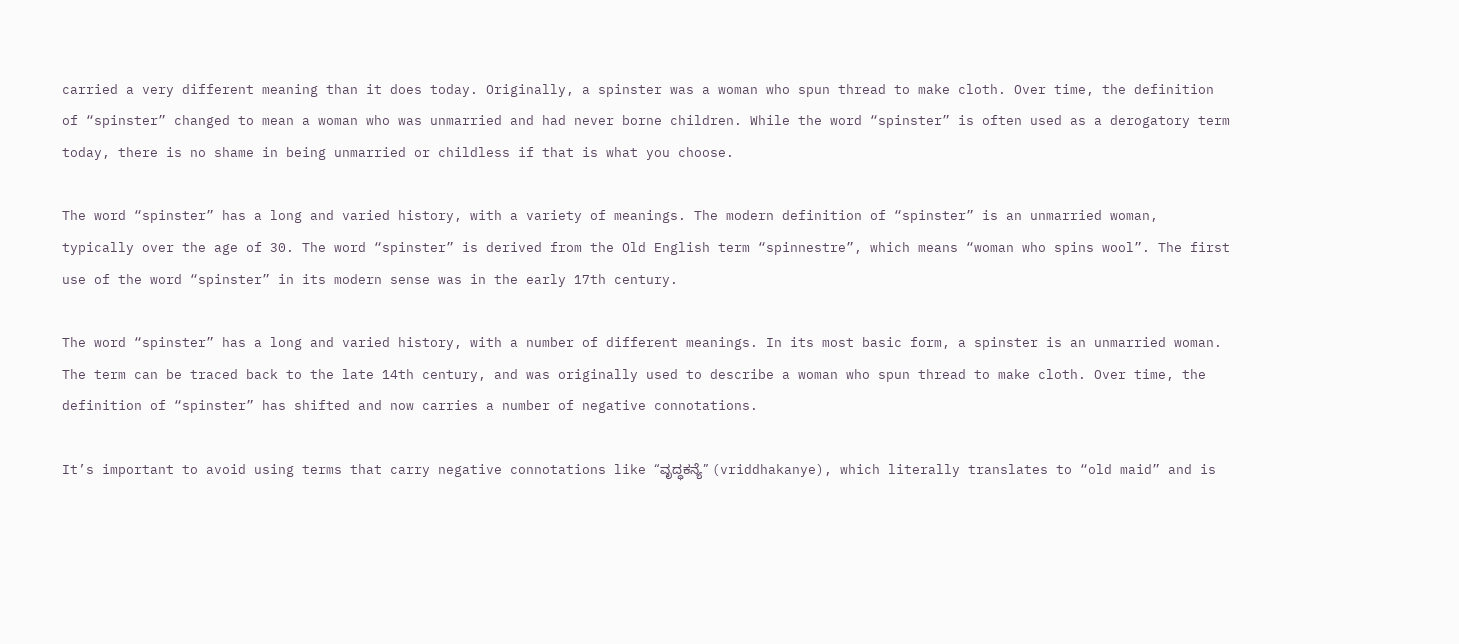carried a very different meaning than it does today. Originally, a spinster was a woman who spun thread to make cloth. Over time, the definition of “spinster” changed to mean a woman who was unmarried and had never borne children. While the word “spinster” is often used as a derogatory term today, there is no shame in being unmarried or childless if that is what you choose.

The word “spinster” has a long and varied history, with a variety of meanings. The modern definition of “spinster” is an unmarried woman, typically over the age of 30. The word “spinster” is derived from the Old English term “spinnestre”, which means “woman who spins wool”. The first use of the word “spinster” in its modern sense was in the early 17th century.

The word “spinster” has a long and varied history, with a number of different meanings. In its most basic form, a spinster is an unmarried woman. The term can be traced back to the late 14th century, and was originally used to describe a woman who spun thread to make cloth. Over time, the definition of “spinster” has shifted and now carries a number of negative connotations.

It’s important to avoid using terms that carry negative connotations like “ವೃದ್ಧಕನ್ಯೆ” (vriddhakanye), which literally translates to “old maid” and is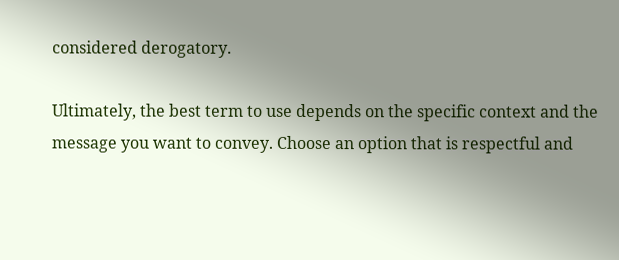considered derogatory.

Ultimately, the best term to use depends on the specific context and the message you want to convey. Choose an option that is respectful and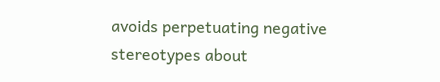avoids perpetuating negative stereotypes about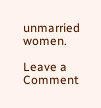unmarried women.

Leave a Comment